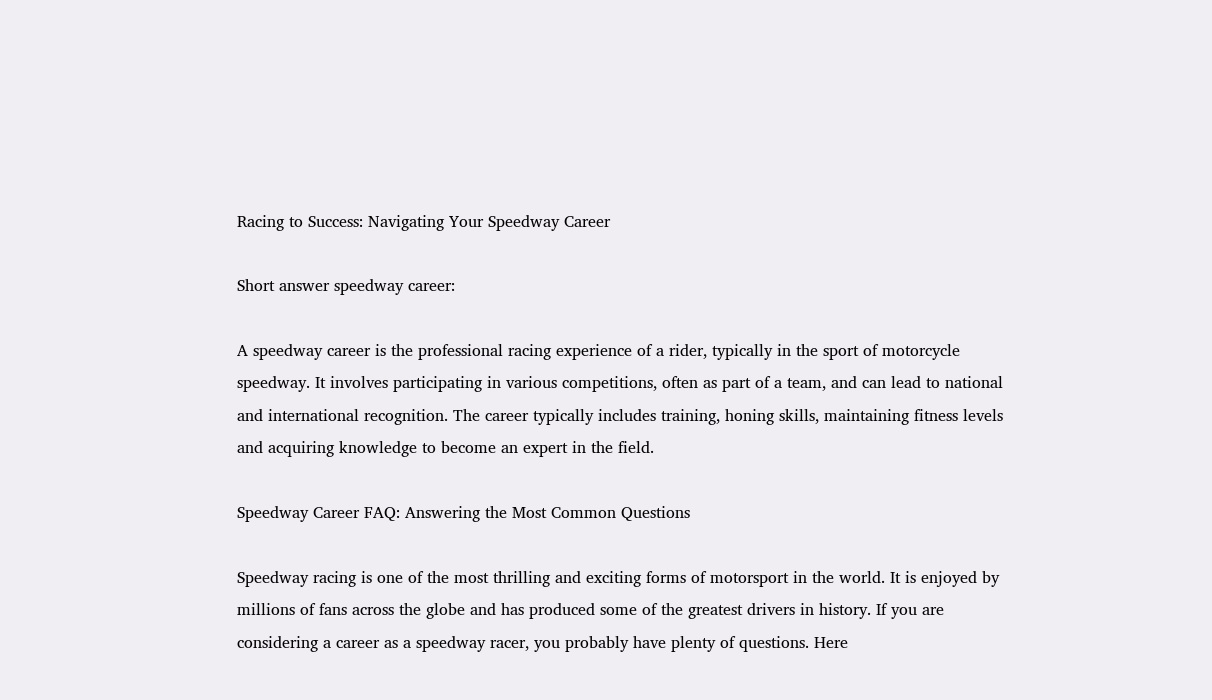Racing to Success: Navigating Your Speedway Career

Short answer speedway career:

A speedway career is the professional racing experience of a rider, typically in the sport of motorcycle speedway. It involves participating in various competitions, often as part of a team, and can lead to national and international recognition. The career typically includes training, honing skills, maintaining fitness levels and acquiring knowledge to become an expert in the field.

Speedway Career FAQ: Answering the Most Common Questions

Speedway racing is one of the most thrilling and exciting forms of motorsport in the world. It is enjoyed by millions of fans across the globe and has produced some of the greatest drivers in history. If you are considering a career as a speedway racer, you probably have plenty of questions. Here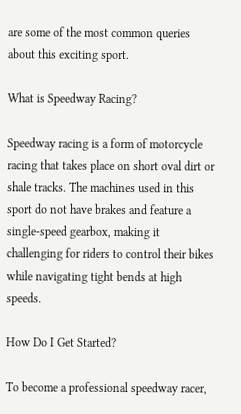are some of the most common queries about this exciting sport.

What is Speedway Racing?

Speedway racing is a form of motorcycle racing that takes place on short oval dirt or shale tracks. The machines used in this sport do not have brakes and feature a single-speed gearbox, making it challenging for riders to control their bikes while navigating tight bends at high speeds.

How Do I Get Started?

To become a professional speedway racer,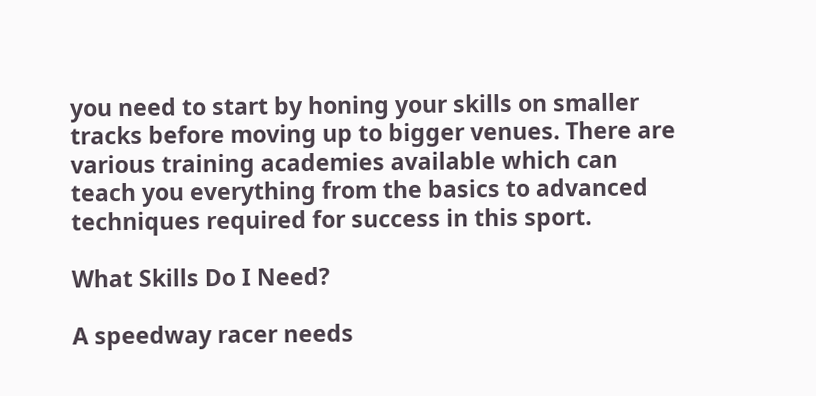you need to start by honing your skills on smaller tracks before moving up to bigger venues. There are various training academies available which can teach you everything from the basics to advanced techniques required for success in this sport.

What Skills Do I Need?

A speedway racer needs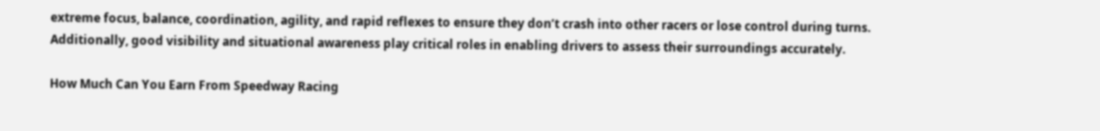extreme focus, balance, coordination, agility, and rapid reflexes to ensure they don’t crash into other racers or lose control during turns. Additionally, good visibility and situational awareness play critical roles in enabling drivers to assess their surroundings accurately.

How Much Can You Earn From Speedway Racing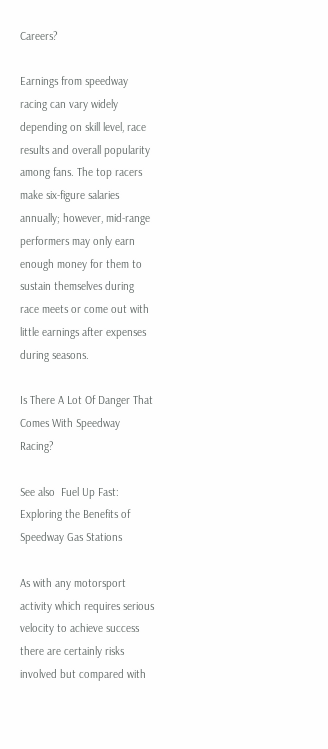Careers?

Earnings from speedway racing can vary widely depending on skill level, race results and overall popularity among fans. The top racers make six-figure salaries annually; however, mid-range performers may only earn enough money for them to sustain themselves during race meets or come out with little earnings after expenses during seasons.

Is There A Lot Of Danger That Comes With Speedway Racing?

See also  Fuel Up Fast: Exploring the Benefits of Speedway Gas Stations

As with any motorsport activity which requires serious velocity to achieve success there are certainly risks involved but compared with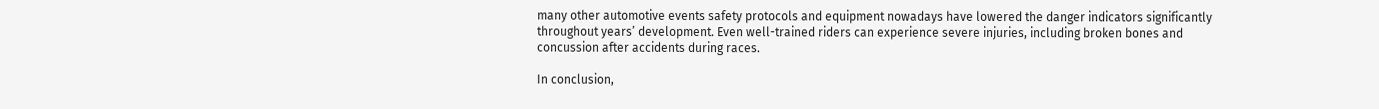many other automotive events safety protocols and equipment nowadays have lowered the danger indicators significantly throughout years’ development. Even well-trained riders can experience severe injuries, including broken bones and concussion after accidents during races.

In conclusion,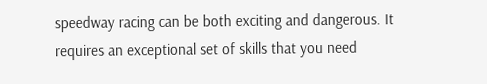speedway racing can be both exciting and dangerous. It requires an exceptional set of skills that you need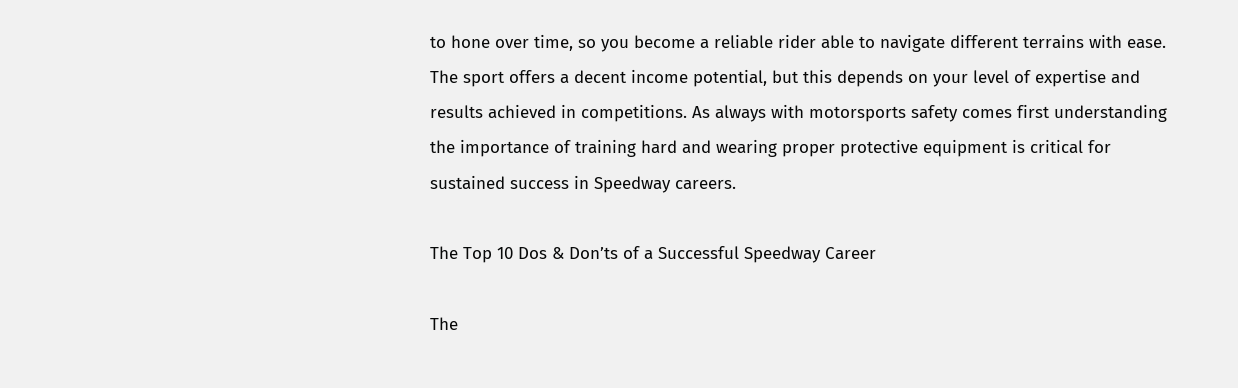to hone over time, so you become a reliable rider able to navigate different terrains with ease. The sport offers a decent income potential, but this depends on your level of expertise and results achieved in competitions. As always with motorsports safety comes first understanding the importance of training hard and wearing proper protective equipment is critical for sustained success in Speedway careers.

The Top 10 Dos & Don’ts of a Successful Speedway Career

The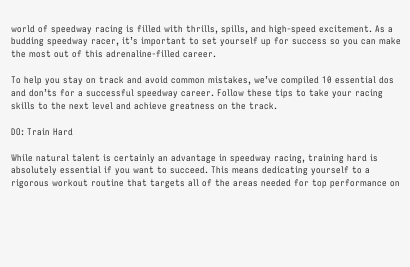world of speedway racing is filled with thrills, spills, and high-speed excitement. As a budding speedway racer, it’s important to set yourself up for success so you can make the most out of this adrenaline-filled career.

To help you stay on track and avoid common mistakes, we’ve compiled 10 essential dos and don’ts for a successful speedway career. Follow these tips to take your racing skills to the next level and achieve greatness on the track.

DO: Train Hard

While natural talent is certainly an advantage in speedway racing, training hard is absolutely essential if you want to succeed. This means dedicating yourself to a rigorous workout routine that targets all of the areas needed for top performance on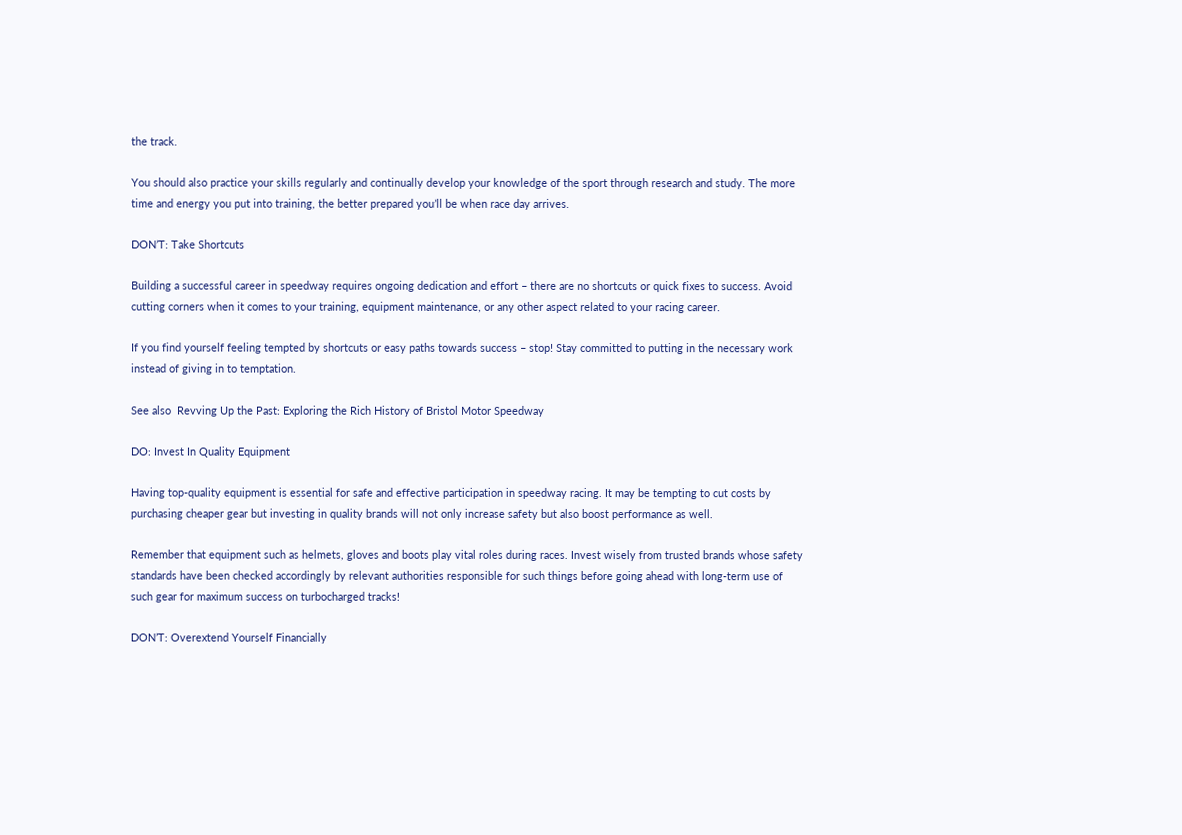the track.

You should also practice your skills regularly and continually develop your knowledge of the sport through research and study. The more time and energy you put into training, the better prepared you’ll be when race day arrives.

DON’T: Take Shortcuts

Building a successful career in speedway requires ongoing dedication and effort – there are no shortcuts or quick fixes to success. Avoid cutting corners when it comes to your training, equipment maintenance, or any other aspect related to your racing career.

If you find yourself feeling tempted by shortcuts or easy paths towards success – stop! Stay committed to putting in the necessary work instead of giving in to temptation.

See also  Revving Up the Past: Exploring the Rich History of Bristol Motor Speedway

DO: Invest In Quality Equipment

Having top-quality equipment is essential for safe and effective participation in speedway racing. It may be tempting to cut costs by purchasing cheaper gear but investing in quality brands will not only increase safety but also boost performance as well.

Remember that equipment such as helmets, gloves and boots play vital roles during races. Invest wisely from trusted brands whose safety standards have been checked accordingly by relevant authorities responsible for such things before going ahead with long-term use of such gear for maximum success on turbocharged tracks!

DON’T: Overextend Yourself Financially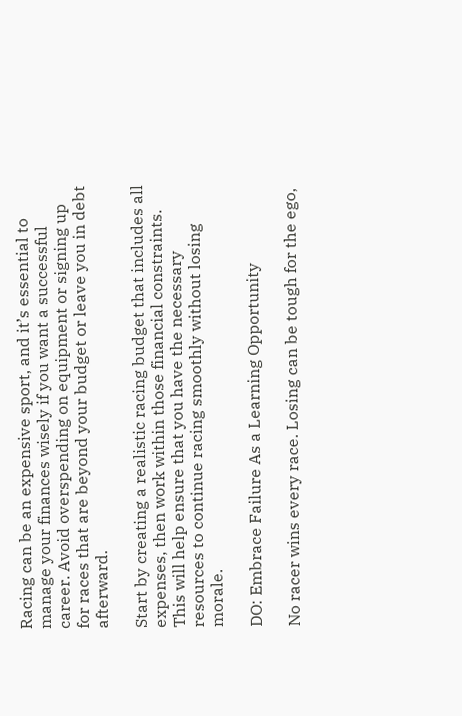Racing can be an expensive sport, and it’s essential to manage your finances wisely if you want a successful career. Avoid overspending on equipment or signing up for races that are beyond your budget or leave you in debt afterward.

Start by creating a realistic racing budget that includes all expenses, then work within those financial constraints. This will help ensure that you have the necessary resources to continue racing smoothly without losing morale.

DO: Embrace Failure As a Learning Opportunity

No racer wins every race. Losing can be tough for the ego,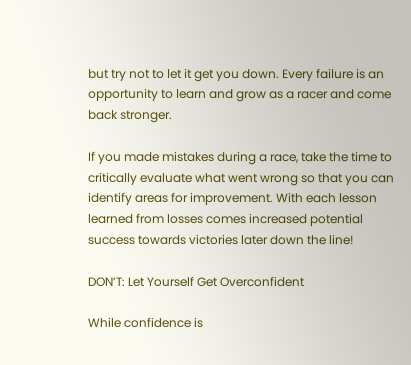but try not to let it get you down. Every failure is an opportunity to learn and grow as a racer and come back stronger.

If you made mistakes during a race, take the time to critically evaluate what went wrong so that you can identify areas for improvement. With each lesson learned from losses comes increased potential success towards victories later down the line!

DON’T: Let Yourself Get Overconfident

While confidence is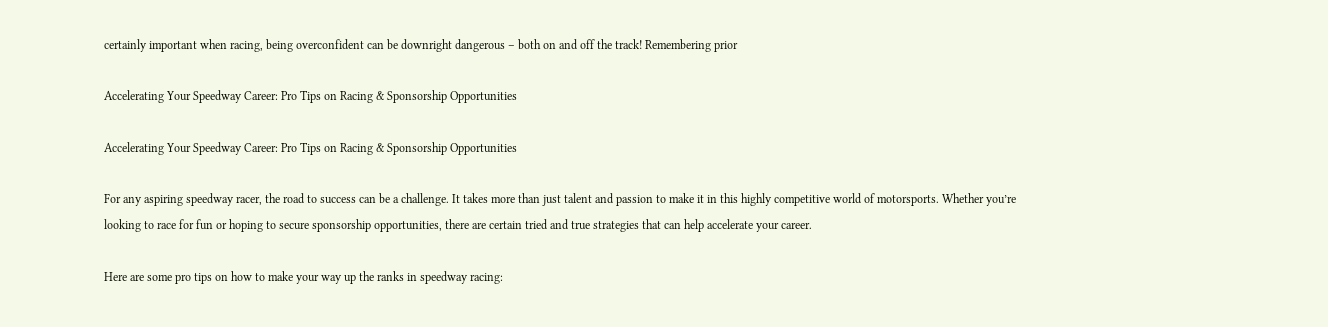certainly important when racing, being overconfident can be downright dangerous – both on and off the track! Remembering prior

Accelerating Your Speedway Career: Pro Tips on Racing & Sponsorship Opportunities

Accelerating Your Speedway Career: Pro Tips on Racing & Sponsorship Opportunities

For any aspiring speedway racer, the road to success can be a challenge. It takes more than just talent and passion to make it in this highly competitive world of motorsports. Whether you’re looking to race for fun or hoping to secure sponsorship opportunities, there are certain tried and true strategies that can help accelerate your career.

Here are some pro tips on how to make your way up the ranks in speedway racing: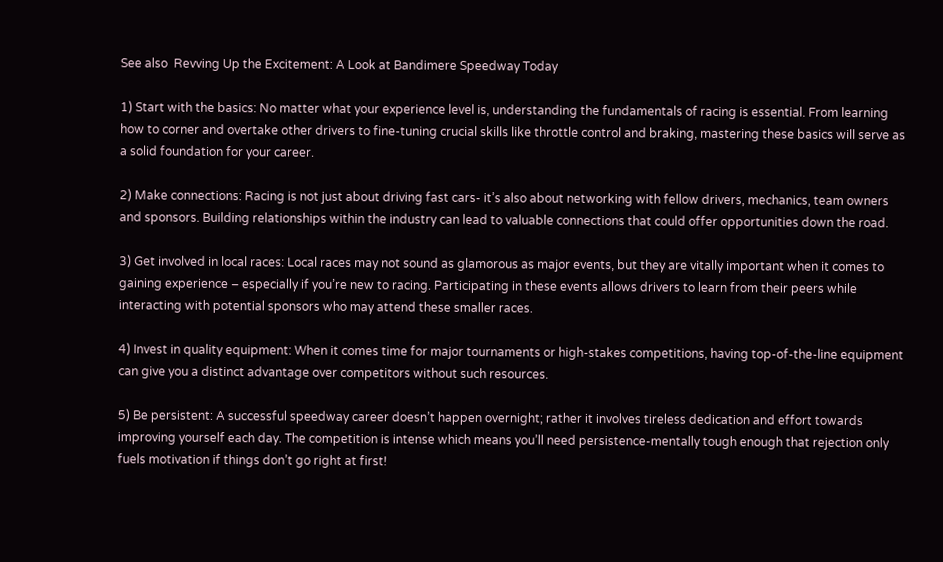See also  Revving Up the Excitement: A Look at Bandimere Speedway Today

1) Start with the basics: No matter what your experience level is, understanding the fundamentals of racing is essential. From learning how to corner and overtake other drivers to fine-tuning crucial skills like throttle control and braking, mastering these basics will serve as a solid foundation for your career.

2) Make connections: Racing is not just about driving fast cars- it’s also about networking with fellow drivers, mechanics, team owners and sponsors. Building relationships within the industry can lead to valuable connections that could offer opportunities down the road.

3) Get involved in local races: Local races may not sound as glamorous as major events, but they are vitally important when it comes to gaining experience – especially if you’re new to racing. Participating in these events allows drivers to learn from their peers while interacting with potential sponsors who may attend these smaller races.

4) Invest in quality equipment: When it comes time for major tournaments or high-stakes competitions, having top-of-the-line equipment can give you a distinct advantage over competitors without such resources.

5) Be persistent: A successful speedway career doesn’t happen overnight; rather it involves tireless dedication and effort towards improving yourself each day. The competition is intense which means you’ll need persistence-mentally tough enough that rejection only fuels motivation if things don’t go right at first!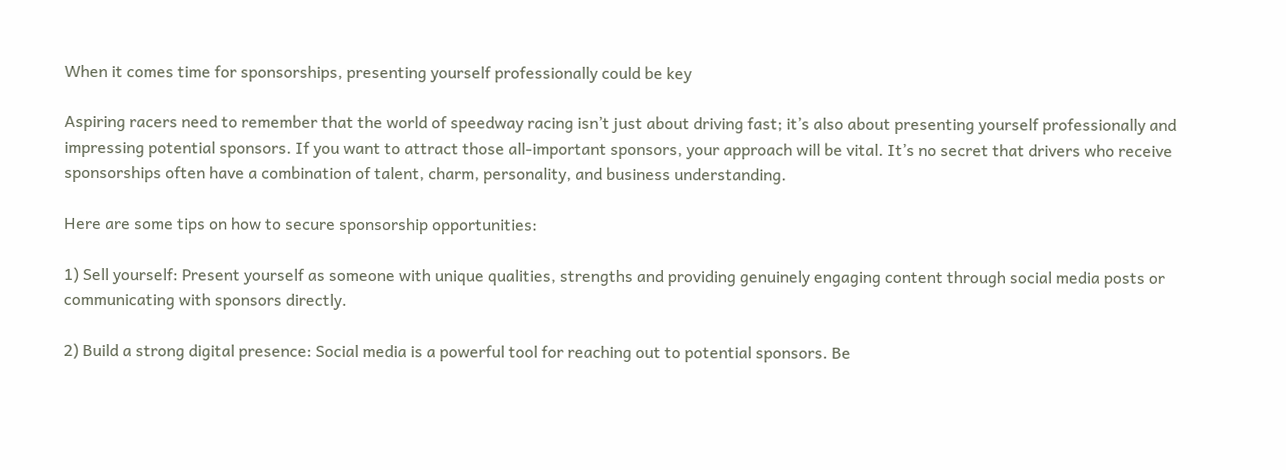When it comes time for sponsorships, presenting yourself professionally could be key

Aspiring racers need to remember that the world of speedway racing isn’t just about driving fast; it’s also about presenting yourself professionally and impressing potential sponsors. If you want to attract those all-important sponsors, your approach will be vital. It’s no secret that drivers who receive sponsorships often have a combination of talent, charm, personality, and business understanding.

Here are some tips on how to secure sponsorship opportunities:

1) Sell yourself: Present yourself as someone with unique qualities, strengths and providing genuinely engaging content through social media posts or communicating with sponsors directly.

2) Build a strong digital presence: Social media is a powerful tool for reaching out to potential sponsors. Be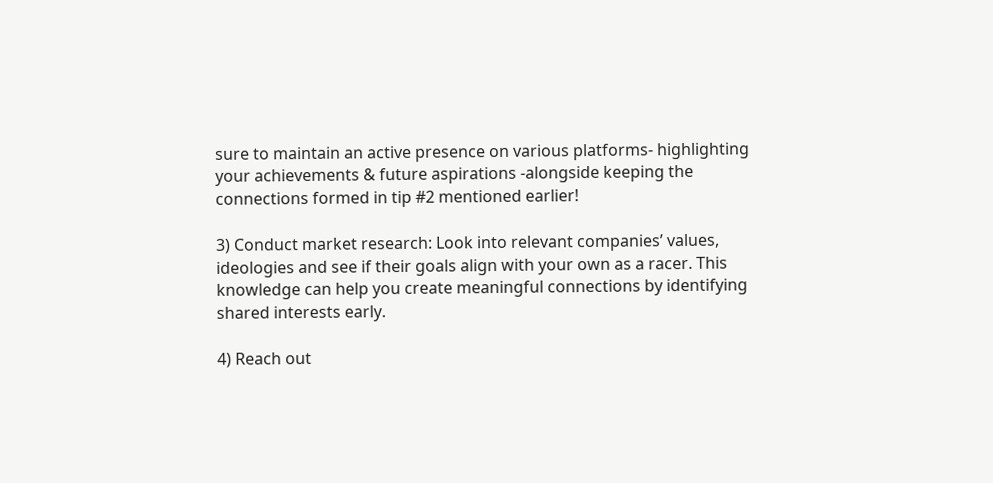sure to maintain an active presence on various platforms- highlighting your achievements & future aspirations -alongside keeping the connections formed in tip #2 mentioned earlier!

3) Conduct market research: Look into relevant companies’ values, ideologies and see if their goals align with your own as a racer. This knowledge can help you create meaningful connections by identifying shared interests early.

4) Reach out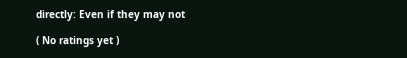directly: Even if they may not

( No ratings yet )